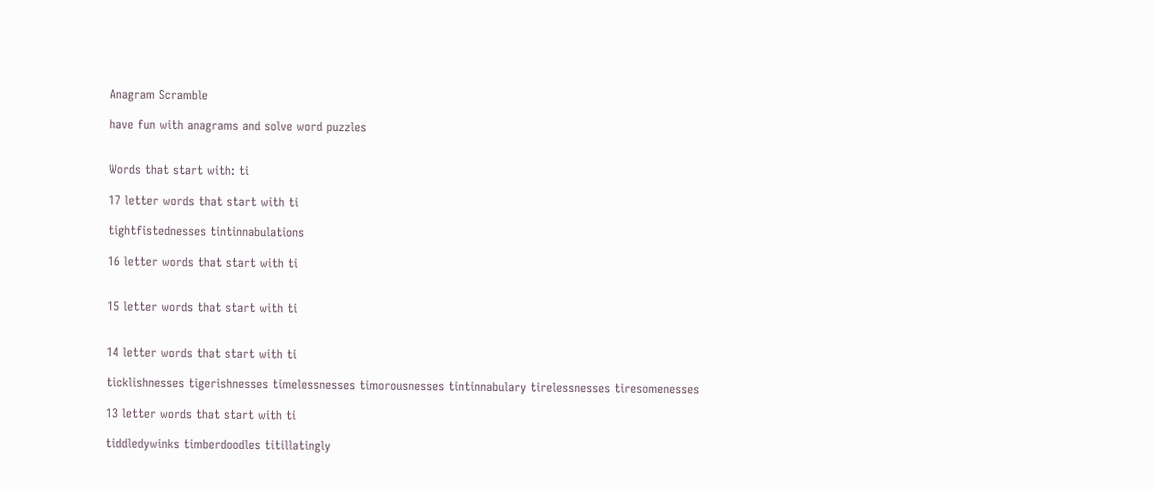Anagram Scramble

have fun with anagrams and solve word puzzles


Words that start with: ti

17 letter words that start with ti

tightfistednesses tintinnabulations

16 letter words that start with ti


15 letter words that start with ti


14 letter words that start with ti

ticklishnesses tigerishnesses timelessnesses timorousnesses tintinnabulary tirelessnesses tiresomenesses

13 letter words that start with ti

tiddledywinks timberdoodles titillatingly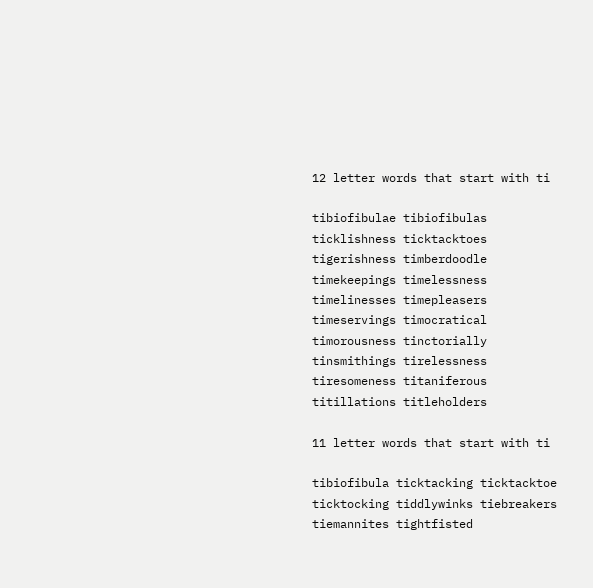12 letter words that start with ti

tibiofibulae tibiofibulas ticklishness ticktacktoes tigerishness timberdoodle timekeepings timelessness timelinesses timepleasers timeservings timocratical timorousness tinctorially tinsmithings tirelessness tiresomeness titaniferous titillations titleholders

11 letter words that start with ti

tibiofibula ticktacking ticktacktoe ticktocking tiddlywinks tiebreakers tiemannites tightfisted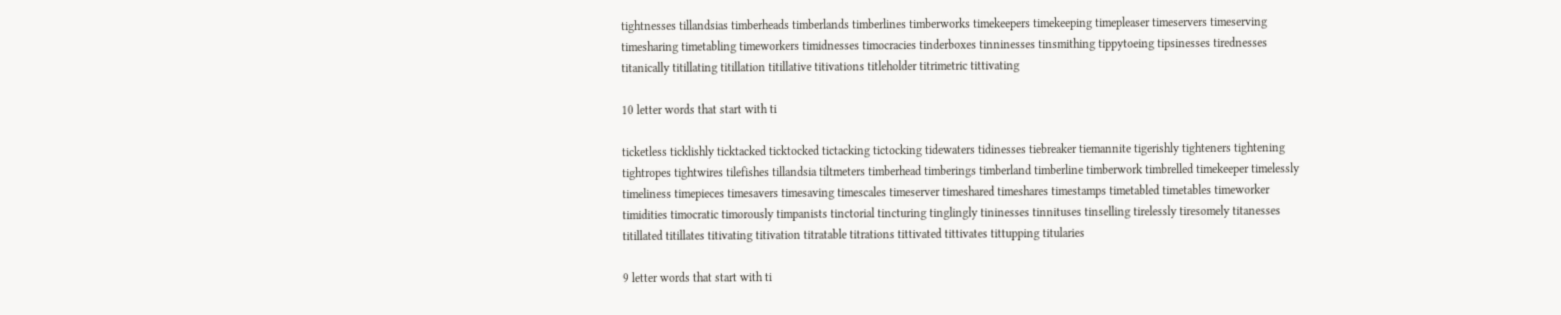tightnesses tillandsias timberheads timberlands timberlines timberworks timekeepers timekeeping timepleaser timeservers timeserving timesharing timetabling timeworkers timidnesses timocracies tinderboxes tinninesses tinsmithing tippytoeing tipsinesses tirednesses titanically titillating titillation titillative titivations titleholder titrimetric tittivating

10 letter words that start with ti

ticketless ticklishly ticktacked ticktocked tictacking tictocking tidewaters tidinesses tiebreaker tiemannite tigerishly tighteners tightening tightropes tightwires tilefishes tillandsia tiltmeters timberhead timberings timberland timberline timberwork timbrelled timekeeper timelessly timeliness timepieces timesavers timesaving timescales timeserver timeshared timeshares timestamps timetabled timetables timeworker timidities timocratic timorously timpanists tinctorial tincturing tinglingly tininesses tinnituses tinselling tirelessly tiresomely titanesses titillated titillates titivating titivation titratable titrations tittivated tittivates tittupping titularies

9 letter words that start with ti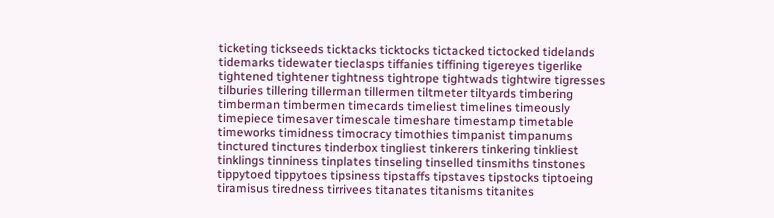ticketing tickseeds ticktacks ticktocks tictacked tictocked tidelands tidemarks tidewater tieclasps tiffanies tiffining tigereyes tigerlike tightened tightener tightness tightrope tightwads tightwire tigresses tilburies tillering tillerman tillermen tiltmeter tiltyards timbering timberman timbermen timecards timeliest timelines timeously timepiece timesaver timescale timeshare timestamp timetable timeworks timidness timocracy timothies timpanist timpanums tinctured tinctures tinderbox tingliest tinkerers tinkering tinkliest tinklings tinniness tinplates tinseling tinselled tinsmiths tinstones tippytoed tippytoes tipsiness tipstaffs tipstaves tipstocks tiptoeing tiramisus tiredness tirrivees titanates titanisms titanites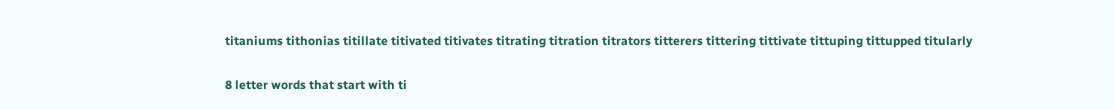titaniums tithonias titillate titivated titivates titrating titration titrators titterers tittering tittivate tittuping tittupped titularly

8 letter words that start with ti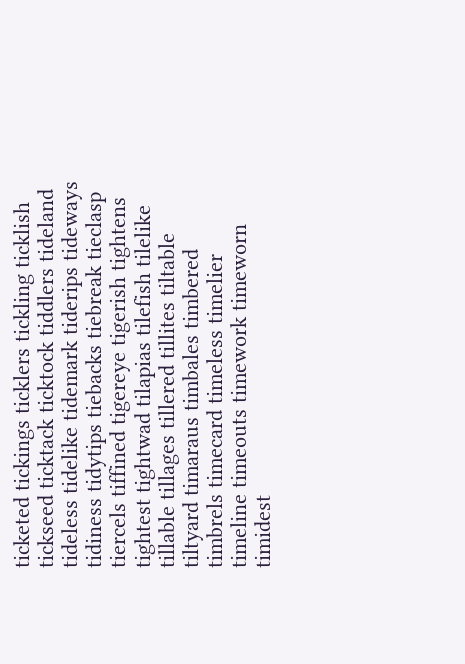ticketed tickings ticklers tickling ticklish tickseed ticktack ticktock tiddlers tideland tideless tidelike tidemark tiderips tideways tidiness tidytips tiebacks tiebreak tieclasp tiercels tiffined tigereye tigerish tightens tightest tightwad tilapias tilefish tilelike tillable tillages tillered tillites tiltable tiltyard timaraus timbales timbered timbrels timecard timeless timelier timeline timeouts timework timeworn timidest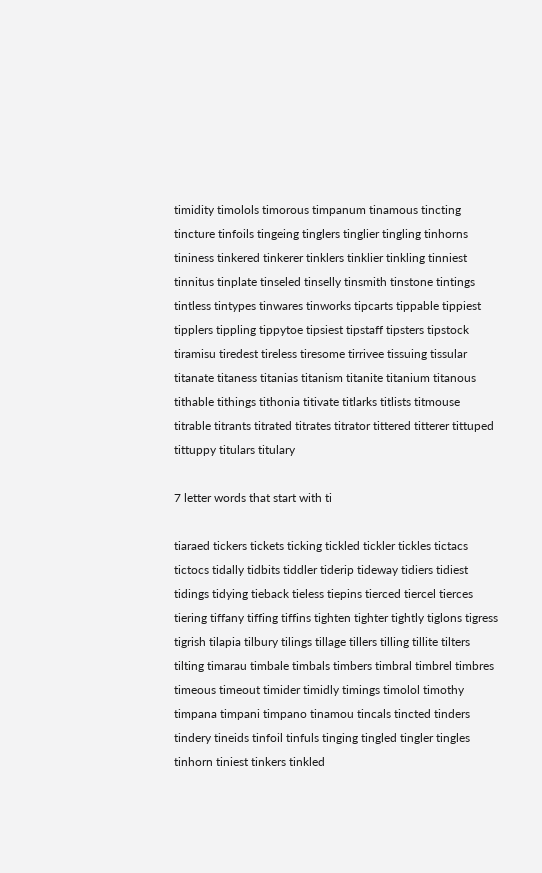timidity timolols timorous timpanum tinamous tincting tincture tinfoils tingeing tinglers tinglier tingling tinhorns tininess tinkered tinkerer tinklers tinklier tinkling tinniest tinnitus tinplate tinseled tinselly tinsmith tinstone tintings tintless tintypes tinwares tinworks tipcarts tippable tippiest tipplers tippling tippytoe tipsiest tipstaff tipsters tipstock tiramisu tiredest tireless tiresome tirrivee tissuing tissular titanate titaness titanias titanism titanite titanium titanous tithable tithings tithonia titivate titlarks titlists titmouse titrable titrants titrated titrates titrator tittered titterer tittuped tittuppy titulars titulary

7 letter words that start with ti

tiaraed tickers tickets ticking tickled tickler tickles tictacs tictocs tidally tidbits tiddler tiderip tideway tidiers tidiest tidings tidying tieback tieless tiepins tierced tiercel tierces tiering tiffany tiffing tiffins tighten tighter tightly tiglons tigress tigrish tilapia tilbury tilings tillage tillers tilling tillite tilters tilting timarau timbale timbals timbers timbral timbrel timbres timeous timeout timider timidly timings timolol timothy timpana timpani timpano tinamou tincals tincted tinders tindery tineids tinfoil tinfuls tinging tingled tingler tingles tinhorn tiniest tinkers tinkled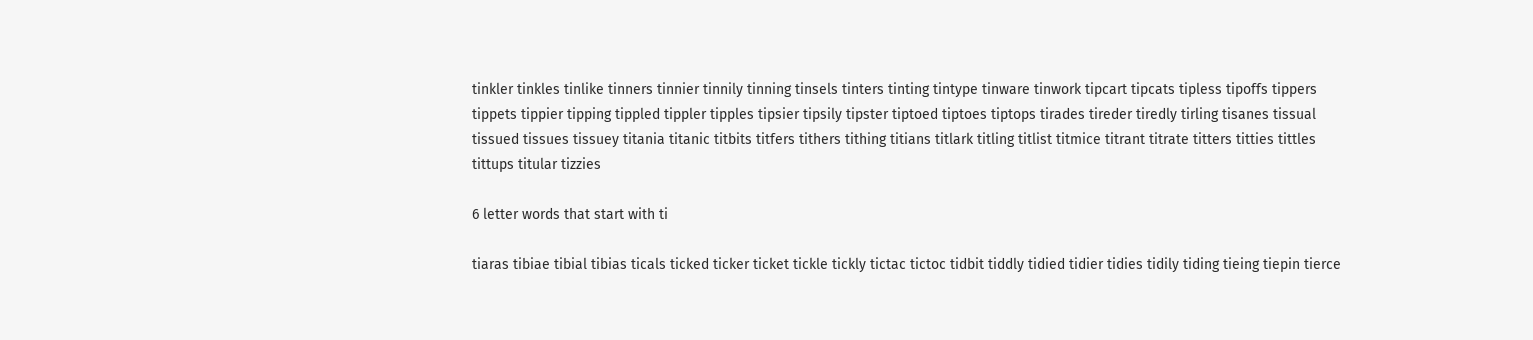tinkler tinkles tinlike tinners tinnier tinnily tinning tinsels tinters tinting tintype tinware tinwork tipcart tipcats tipless tipoffs tippers tippets tippier tipping tippled tippler tipples tipsier tipsily tipster tiptoed tiptoes tiptops tirades tireder tiredly tirling tisanes tissual tissued tissues tissuey titania titanic titbits titfers tithers tithing titians titlark titling titlist titmice titrant titrate titters titties tittles tittups titular tizzies

6 letter words that start with ti

tiaras tibiae tibial tibias ticals ticked ticker ticket tickle tickly tictac tictoc tidbit tiddly tidied tidier tidies tidily tiding tieing tiepin tierce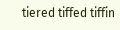tiered tiffed tiffin